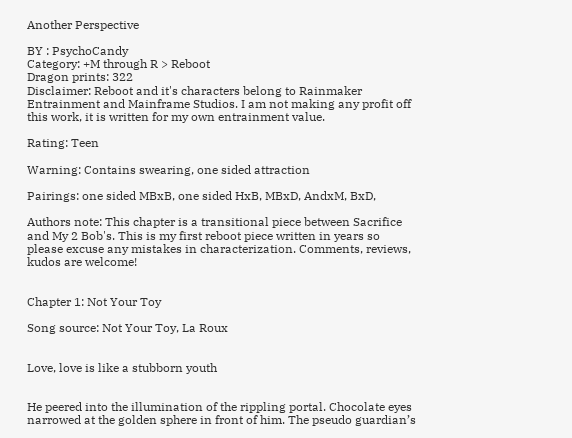Another Perspective

BY : PsychoCandy
Category: +M through R > Reboot
Dragon prints: 322
Disclaimer: Reboot and it's characters belong to Rainmaker Entrainment and Mainframe Studios. I am not making any profit off this work, it is written for my own entrainment value.

Rating: Teen

Warning: Contains swearing, one sided attraction

Pairings: one sided MBxB, one sided HxB, MBxD, AndxM, BxD,

Authors note: This chapter is a transitional piece between Sacrifice and My 2 Bob's. This is my first reboot piece written in years so please excuse any mistakes in characterization. Comments, reviews, kudos are welcome!


Chapter 1: Not Your Toy

Song source: Not Your Toy, La Roux


Love, love is like a stubborn youth


He peered into the illumination of the rippling portal. Chocolate eyes narrowed at the golden sphere in front of him. The pseudo guardian’s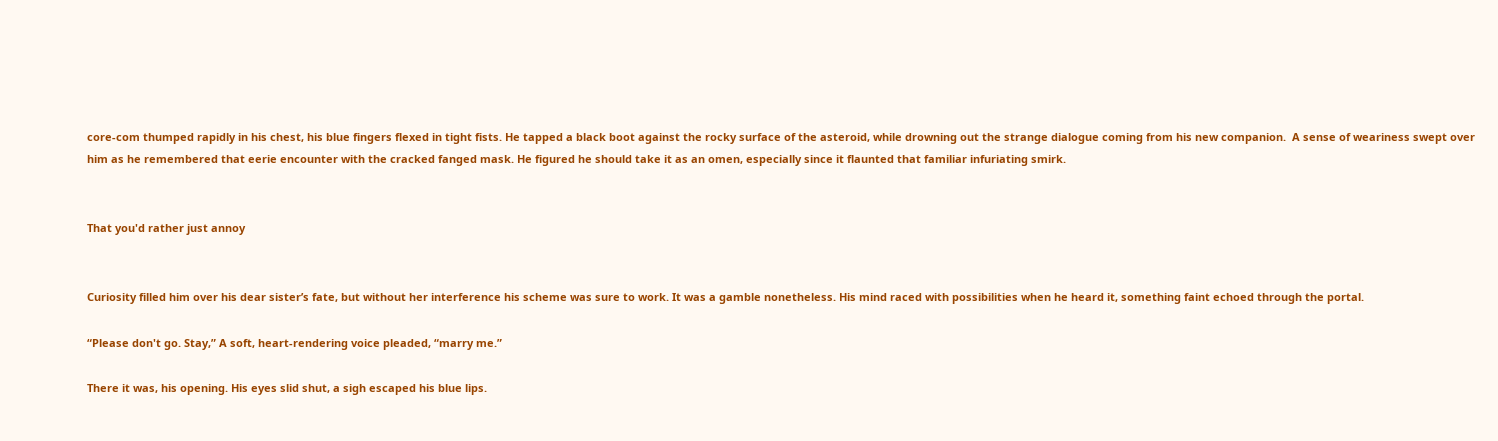core-com thumped rapidly in his chest, his blue fingers flexed in tight fists. He tapped a black boot against the rocky surface of the asteroid, while drowning out the strange dialogue coming from his new companion.  A sense of weariness swept over him as he remembered that eerie encounter with the cracked fanged mask. He figured he should take it as an omen, especially since it flaunted that familiar infuriating smirk.


That you'd rather just annoy


Curiosity filled him over his dear sister’s fate, but without her interference his scheme was sure to work. It was a gamble nonetheless. His mind raced with possibilities when he heard it, something faint echoed through the portal.

“Please don't go. Stay,” A soft, heart-rendering voice pleaded, “marry me.”

There it was, his opening. His eyes slid shut, a sigh escaped his blue lips.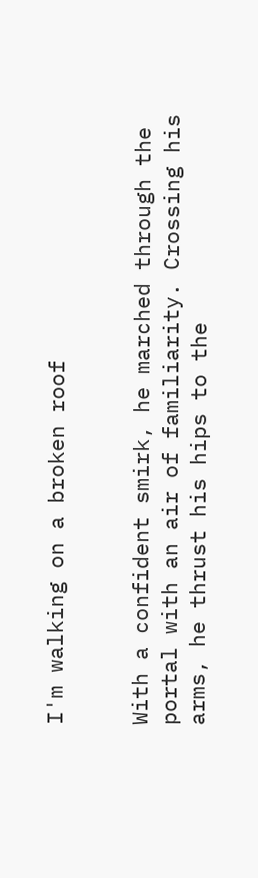I'm walking on a broken roof


With a confident smirk, he marched through the portal with an air of familiarity. Crossing his arms, he thrust his hips to the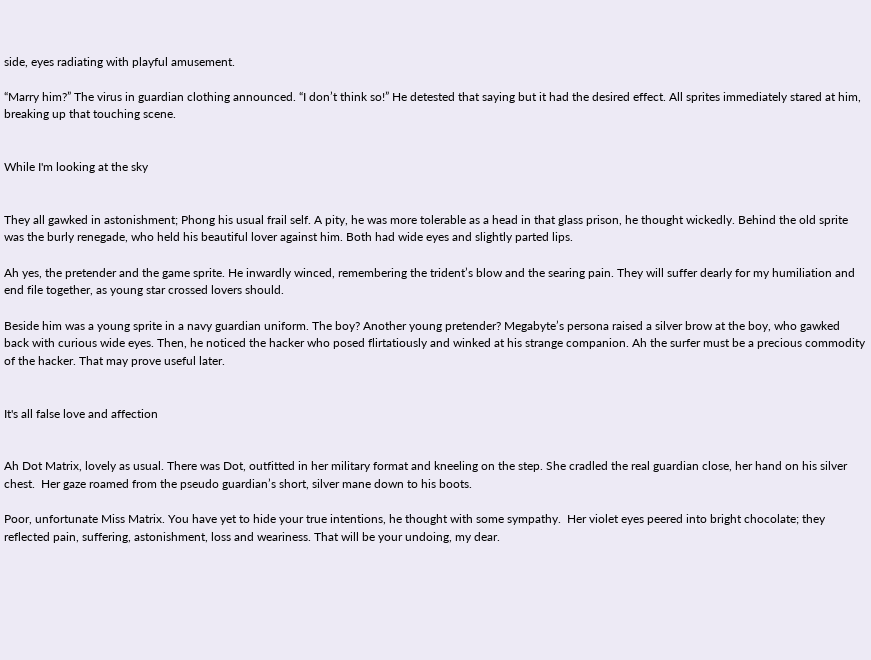side, eyes radiating with playful amusement.

“Marry him?” The virus in guardian clothing announced. “I don’t think so!” He detested that saying but it had the desired effect. All sprites immediately stared at him, breaking up that touching scene.


While I'm looking at the sky


They all gawked in astonishment; Phong his usual frail self. A pity, he was more tolerable as a head in that glass prison, he thought wickedly. Behind the old sprite was the burly renegade, who held his beautiful lover against him. Both had wide eyes and slightly parted lips.

Ah yes, the pretender and the game sprite. He inwardly winced, remembering the trident’s blow and the searing pain. They will suffer dearly for my humiliation and end file together, as young star crossed lovers should.

Beside him was a young sprite in a navy guardian uniform. The boy? Another young pretender? Megabyte’s persona raised a silver brow at the boy, who gawked back with curious wide eyes. Then, he noticed the hacker who posed flirtatiously and winked at his strange companion. Ah the surfer must be a precious commodity of the hacker. That may prove useful later.


It's all false love and affection


Ah Dot Matrix, lovely as usual. There was Dot, outfitted in her military format and kneeling on the step. She cradled the real guardian close, her hand on his silver chest.  Her gaze roamed from the pseudo guardian’s short, silver mane down to his boots.

Poor, unfortunate Miss Matrix. You have yet to hide your true intentions, he thought with some sympathy.  Her violet eyes peered into bright chocolate; they reflected pain, suffering, astonishment, loss and weariness. That will be your undoing, my dear.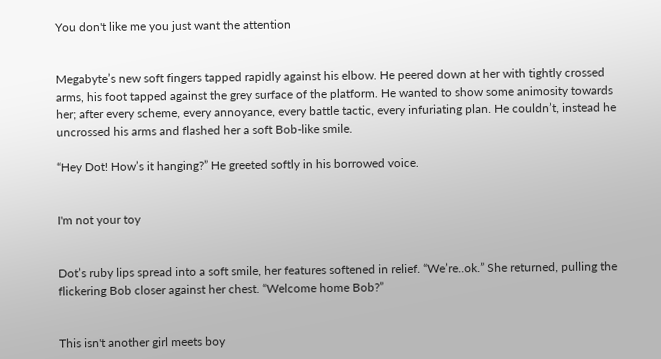You don't like me you just want the attention


Megabyte’s new soft fingers tapped rapidly against his elbow. He peered down at her with tightly crossed arms, his foot tapped against the grey surface of the platform. He wanted to show some animosity towards her; after every scheme, every annoyance, every battle tactic, every infuriating plan. He couldn’t, instead he uncrossed his arms and flashed her a soft Bob-like smile.

“Hey Dot! How’s it hanging?” He greeted softly in his borrowed voice.


I'm not your toy


Dot’s ruby lips spread into a soft smile, her features softened in relief. “We’re..ok.” She returned, pulling the flickering Bob closer against her chest. “Welcome home Bob?”


This isn't another girl meets boy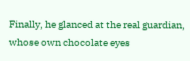Finally, he glanced at the real guardian, whose own chocolate eyes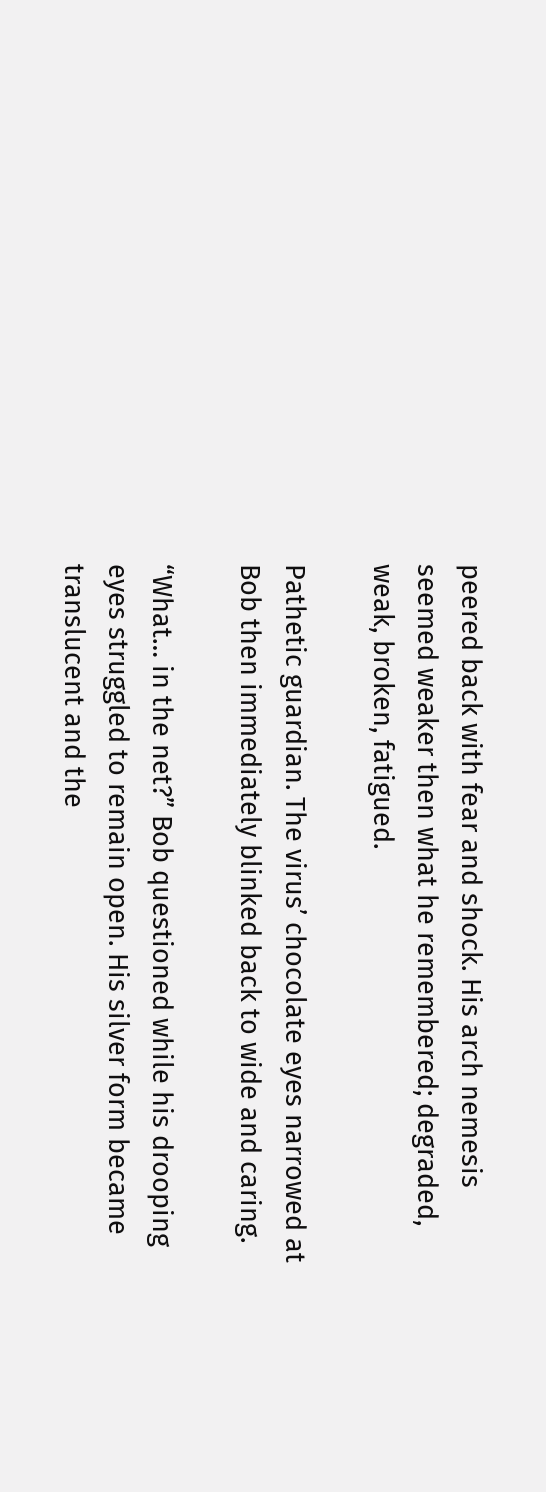peered back with fear and shock. His arch nemesis seemed weaker then what he remembered; degraded, weak, broken, fatigued.

Pathetic guardian. The virus’ chocolate eyes narrowed at Bob then immediately blinked back to wide and caring.

“What… in the net?” Bob questioned while his drooping eyes struggled to remain open. His silver form became translucent and the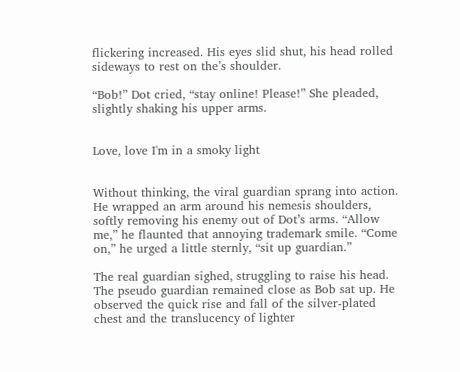flickering increased. His eyes slid shut, his head rolled sideways to rest on the’s shoulder.

“Bob!” Dot cried, “stay online! Please!” She pleaded, slightly shaking his upper arms.


Love, love I'm in a smoky light


Without thinking, the viral guardian sprang into action. He wrapped an arm around his nemesis shoulders, softly removing his enemy out of Dot’s arms. “Allow me,” he flaunted that annoying trademark smile. “Come on,” he urged a little sternly, “sit up guardian.”

The real guardian sighed, struggling to raise his head. The pseudo guardian remained close as Bob sat up. He observed the quick rise and fall of the silver-plated chest and the translucency of lighter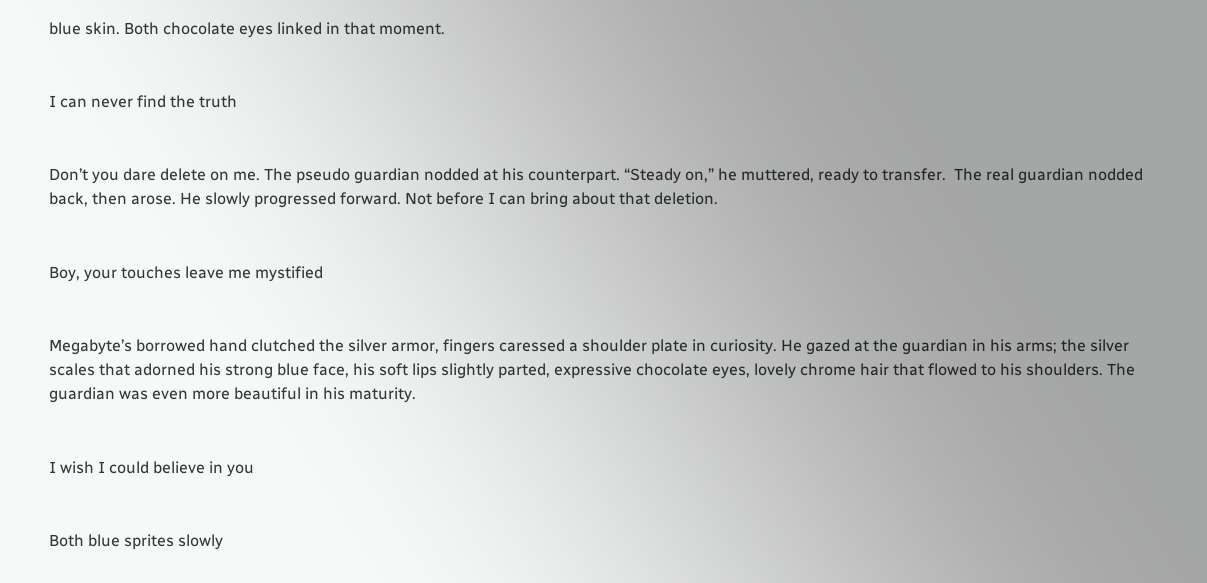blue skin. Both chocolate eyes linked in that moment.


I can never find the truth


Don’t you dare delete on me. The pseudo guardian nodded at his counterpart. “Steady on,” he muttered, ready to transfer.  The real guardian nodded back, then arose. He slowly progressed forward. Not before I can bring about that deletion.


Boy, your touches leave me mystified


Megabyte’s borrowed hand clutched the silver armor, fingers caressed a shoulder plate in curiosity. He gazed at the guardian in his arms; the silver scales that adorned his strong blue face, his soft lips slightly parted, expressive chocolate eyes, lovely chrome hair that flowed to his shoulders. The guardian was even more beautiful in his maturity.


I wish I could believe in you


Both blue sprites slowly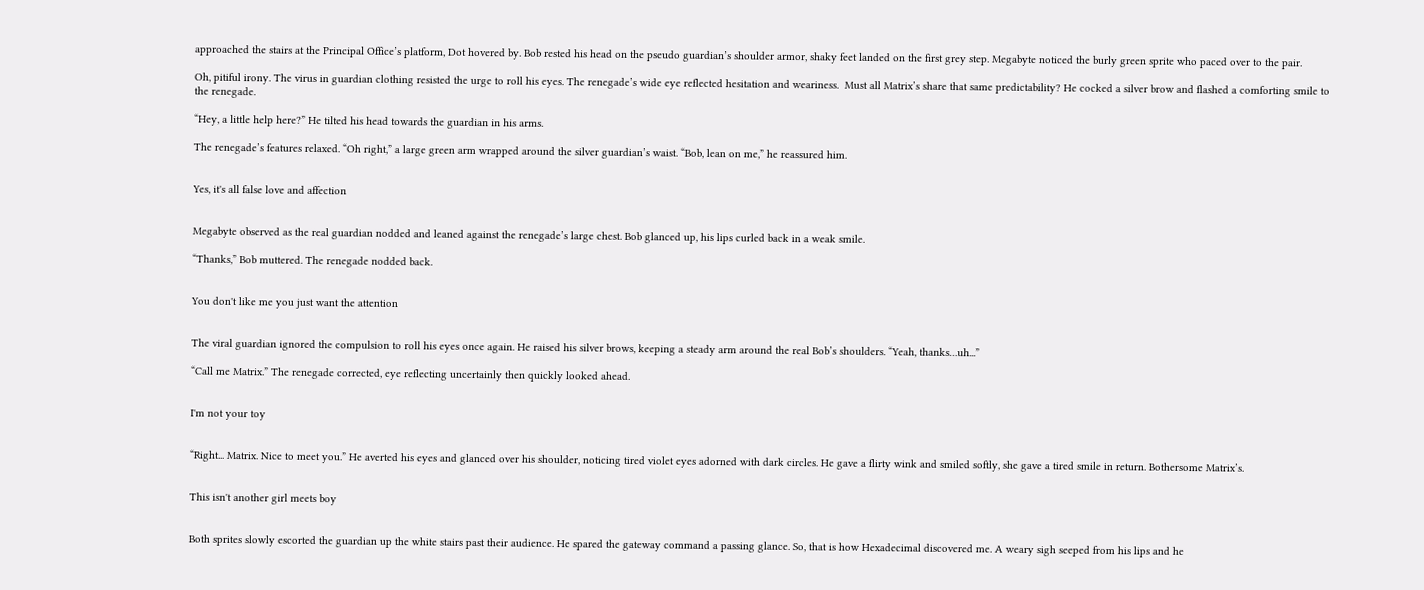approached the stairs at the Principal Office’s platform, Dot hovered by. Bob rested his head on the pseudo guardian’s shoulder armor, shaky feet landed on the first grey step. Megabyte noticed the burly green sprite who paced over to the pair.

Oh, pitiful irony. The virus in guardian clothing resisted the urge to roll his eyes. The renegade’s wide eye reflected hesitation and weariness.  Must all Matrix’s share that same predictability? He cocked a silver brow and flashed a comforting smile to the renegade.

“Hey, a little help here?” He tilted his head towards the guardian in his arms.

The renegade’s features relaxed. “Oh right,” a large green arm wrapped around the silver guardian’s waist. “Bob, lean on me,” he reassured him.


Yes, it's all false love and affection


Megabyte observed as the real guardian nodded and leaned against the renegade’s large chest. Bob glanced up, his lips curled back in a weak smile.

“Thanks,” Bob muttered. The renegade nodded back.


You don't like me you just want the attention


The viral guardian ignored the compulsion to roll his eyes once again. He raised his silver brows, keeping a steady arm around the real Bob’s shoulders. “Yeah, thanks…uh...”

“Call me Matrix.” The renegade corrected, eye reflecting uncertainly then quickly looked ahead.


I'm not your toy


“Right... Matrix. Nice to meet you.” He averted his eyes and glanced over his shoulder, noticing tired violet eyes adorned with dark circles. He gave a flirty wink and smiled softly, she gave a tired smile in return. Bothersome Matrix’s.


This isn't another girl meets boy


Both sprites slowly escorted the guardian up the white stairs past their audience. He spared the gateway command a passing glance. So, that is how Hexadecimal discovered me. A weary sigh seeped from his lips and he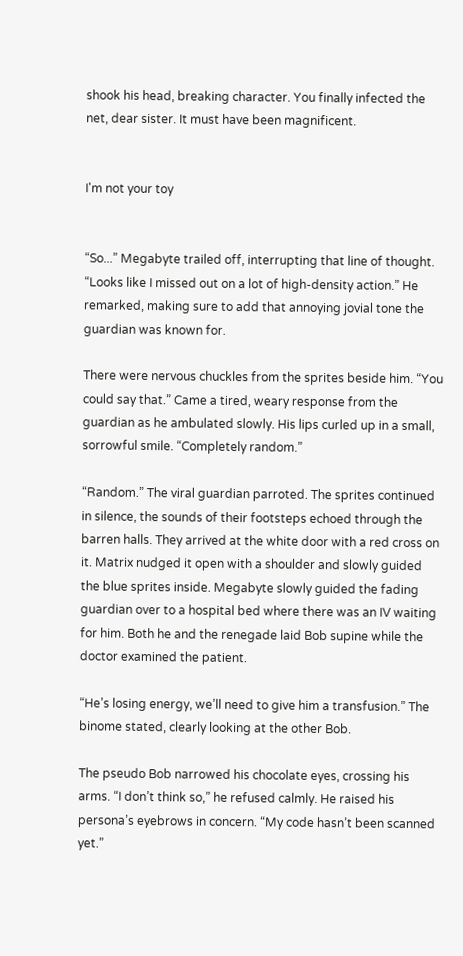shook his head, breaking character. You finally infected the net, dear sister. It must have been magnificent.


I'm not your toy


“So...” Megabyte trailed off, interrupting that line of thought. “Looks like I missed out on a lot of high-density action.” He remarked, making sure to add that annoying jovial tone the guardian was known for.

There were nervous chuckles from the sprites beside him. “You could say that.” Came a tired, weary response from the guardian as he ambulated slowly. His lips curled up in a small, sorrowful smile. “Completely random.”

“Random.” The viral guardian parroted. The sprites continued in silence, the sounds of their footsteps echoed through the barren halls. They arrived at the white door with a red cross on it. Matrix nudged it open with a shoulder and slowly guided the blue sprites inside. Megabyte slowly guided the fading guardian over to a hospital bed where there was an IV waiting for him. Both he and the renegade laid Bob supine while the doctor examined the patient.

“He’s losing energy, we’ll need to give him a transfusion.” The binome stated, clearly looking at the other Bob.

The pseudo Bob narrowed his chocolate eyes, crossing his arms. “I don’t think so,” he refused calmly. He raised his persona’s eyebrows in concern. “My code hasn’t been scanned yet.”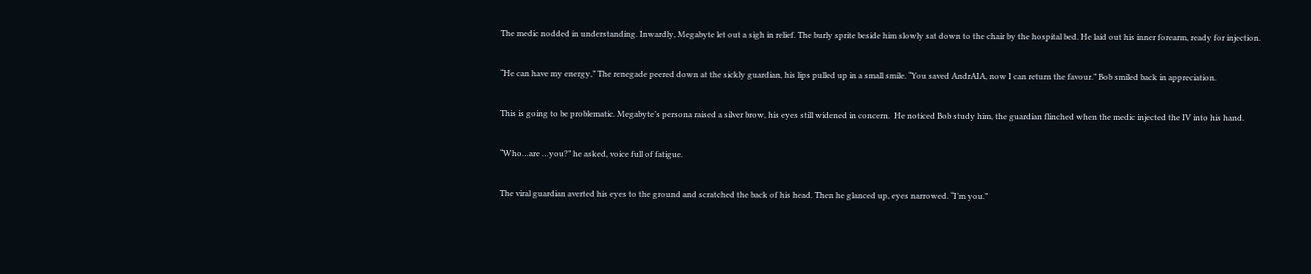The medic nodded in understanding. Inwardly, Megabyte let out a sigh in relief. The burly sprite beside him slowly sat down to the chair by the hospital bed. He laid out his inner forearm, ready for injection.

“He can have my energy,” The renegade peered down at the sickly guardian, his lips pulled up in a small smile. “You saved AndrAIA, now I can return the favour.” Bob smiled back in appreciation.

This is going to be problematic. Megabyte’s persona raised a silver brow, his eyes still widened in concern.  He noticed Bob study him, the guardian flinched when the medic injected the IV into his hand.

“Who…are …you?” he asked, voice full of fatigue.

The viral guardian averted his eyes to the ground and scratched the back of his head. Then he glanced up, eyes narrowed. “I’m you.”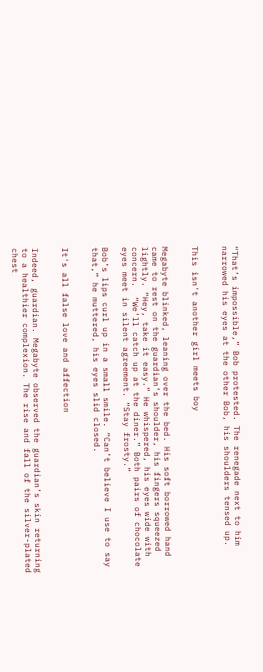“That’s impossible,” Bob protested. The renegade next to him narrowed his eyes at the other Bob, his shoulders tensed up.


This isn't another girl meets boy


Megabyte blinked, leaning over the bed. His soft borrowed hand came to rest on the guardian’s shoulder, his fingers squeezed lightly. “Hey, take it easy.” He whispered, his eyes wide with concern.  “We’ll catch up at the diner.” Both pairs of chocolate eyes meet in silent agreement. “Stay frosty.”

Bob’s lips curl up in a small smile. “Can’t believe I use to say that,” he muttered, his eyes slid closed.


It's all false love and affection


Indeed, guardian. Megabyte observed the guardian’s skin returning to a healthier complexion. The rise and fall of the silver-plated chest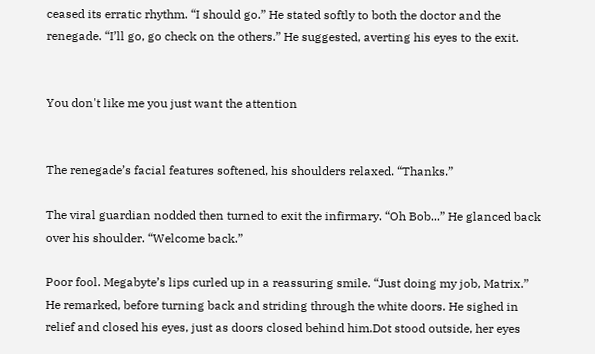ceased its erratic rhythm. “I should go.” He stated softly to both the doctor and the renegade. “I’ll go, go check on the others.” He suggested, averting his eyes to the exit.


You don't like me you just want the attention


The renegade’s facial features softened, his shoulders relaxed. “Thanks.”

The viral guardian nodded then turned to exit the infirmary. “Oh Bob...” He glanced back over his shoulder. “Welcome back.”

Poor fool. Megabyte’s lips curled up in a reassuring smile. “Just doing my job, Matrix.” He remarked, before turning back and striding through the white doors. He sighed in relief and closed his eyes, just as doors closed behind him.Dot stood outside, her eyes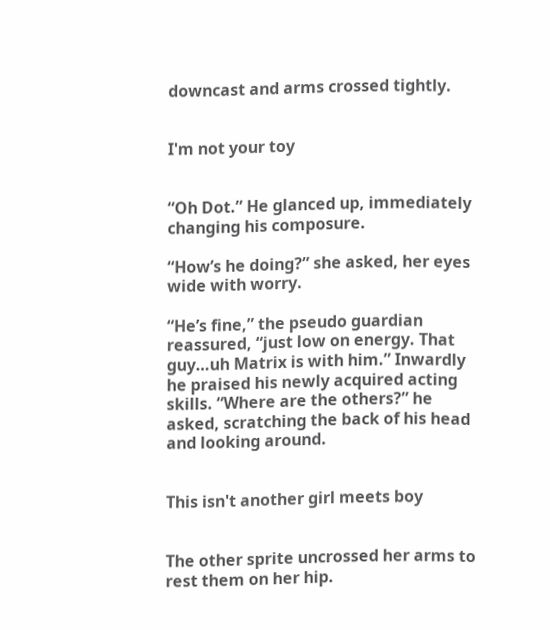downcast and arms crossed tightly.


I'm not your toy


“Oh Dot.” He glanced up, immediately changing his composure.

“How’s he doing?” she asked, her eyes wide with worry.

“He’s fine,” the pseudo guardian reassured, “just low on energy. That guy…uh Matrix is with him.” Inwardly he praised his newly acquired acting skills. “Where are the others?” he asked, scratching the back of his head and looking around.


This isn't another girl meets boy


The other sprite uncrossed her arms to rest them on her hip.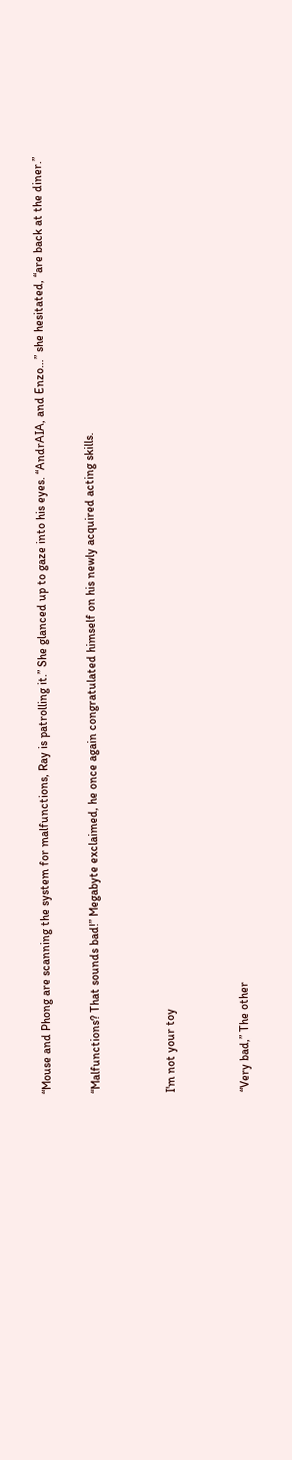“Mouse and Phong are scanning the system for malfunctions, Ray is patrolling it.” She glanced up to gaze into his eyes. “AndrAIA, and Enzo…” she hesitated, “are back at the diner.”

“Malfunctions? That sounds bad!” Megabyte exclaimed, he once again congratulated himself on his newly acquired acting skills.


I'm not your toy


“Very bad,” The other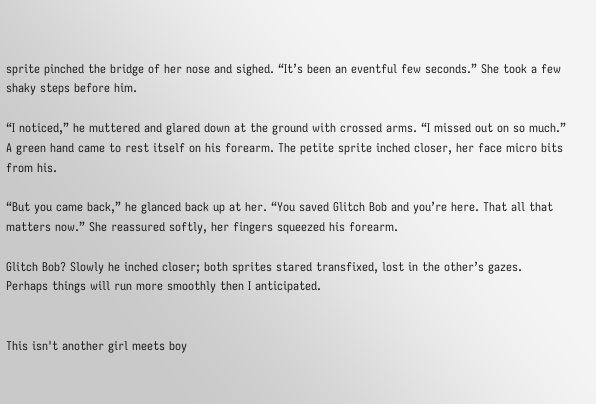sprite pinched the bridge of her nose and sighed. “It’s been an eventful few seconds.” She took a few shaky steps before him.

“I noticed,” he muttered and glared down at the ground with crossed arms. “I missed out on so much.”  A green hand came to rest itself on his forearm. The petite sprite inched closer, her face micro bits from his.

“But you came back,” he glanced back up at her. “You saved Glitch Bob and you’re here. That all that matters now.” She reassured softly, her fingers squeezed his forearm.

Glitch Bob? Slowly he inched closer; both sprites stared transfixed, lost in the other’s gazes. Perhaps things will run more smoothly then I anticipated.


This isn't another girl meets boy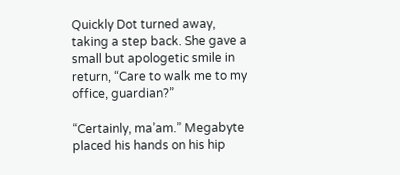Quickly Dot turned away, taking a step back. She gave a small but apologetic smile in return, “Care to walk me to my office, guardian?”

“Certainly, ma’am.” Megabyte placed his hands on his hip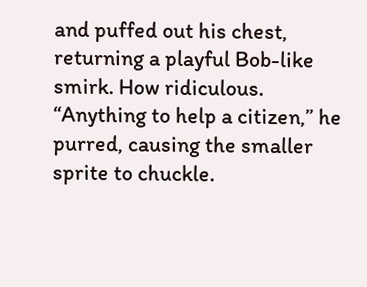and puffed out his chest, returning a playful Bob-like smirk. How ridiculous. “Anything to help a citizen,” he purred, causing the smaller sprite to chuckle.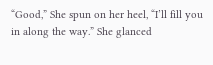“Good,” She spun on her heel, “I’ll fill you in along the way.” She glanced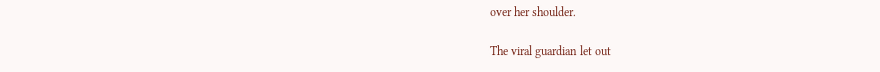over her shoulder.

The viral guardian let out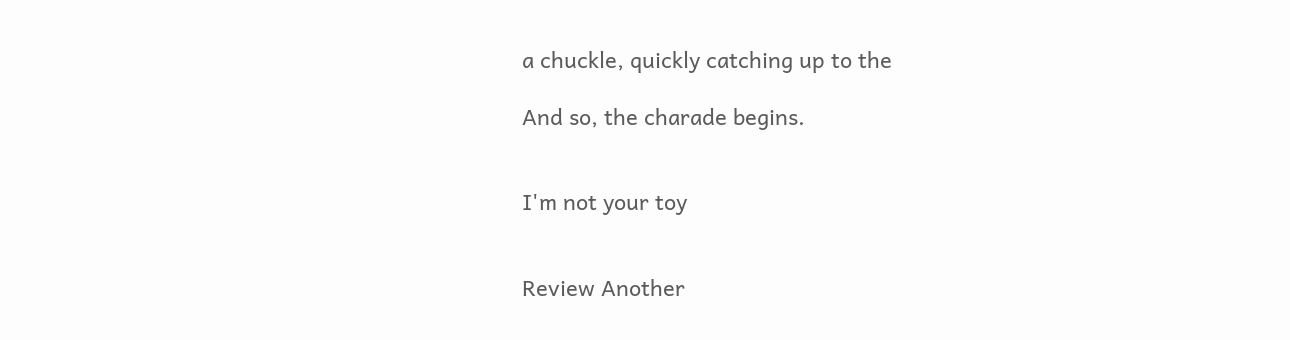a chuckle, quickly catching up to the

And so, the charade begins.


I'm not your toy


Review Another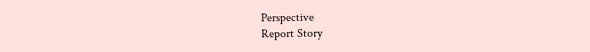Perspective
Report Story